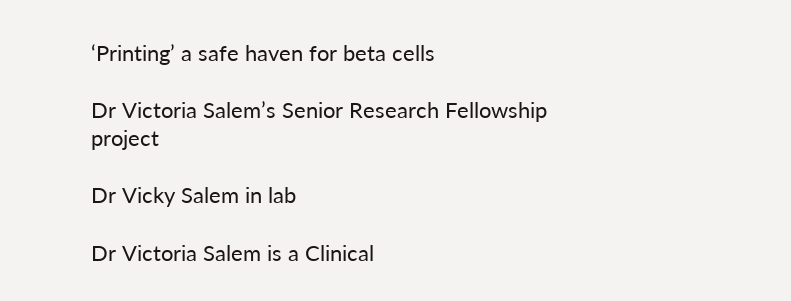‘Printing’ a safe haven for beta cells

Dr Victoria Salem’s Senior Research Fellowship project

Dr Vicky Salem in lab

Dr Victoria Salem is a Clinical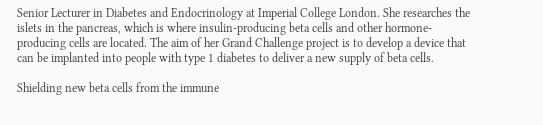Senior Lecturer in Diabetes and Endocrinology at Imperial College London. She researches the islets in the pancreas, which is where insulin-producing beta cells and other hormone-producing cells are located. The aim of her Grand Challenge project is to develop a device that can be implanted into people with type 1 diabetes to deliver a new supply of beta cells.

Shielding new beta cells from the immune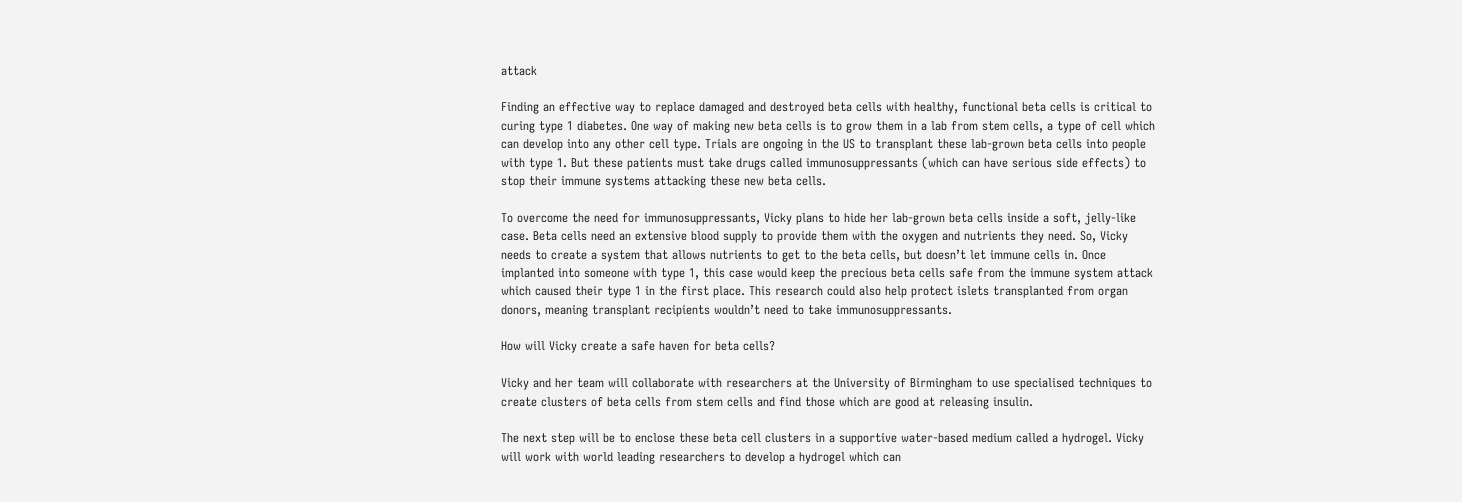attack

Finding an effective way to replace damaged and destroyed beta cells with healthy, functional beta cells is critical to curing type 1 diabetes. One way of making new beta cells is to grow them in a lab from stem cells, a type of cell which can develop into any other cell type. Trials are ongoing in the US to transplant these lab-grown beta cells into people with type 1. But these patients must take drugs called immunosuppressants (which can have serious side effects) to stop their immune systems attacking these new beta cells.

To overcome the need for immunosuppressants, Vicky plans to hide her lab-grown beta cells inside a soft, jelly-like case. Beta cells need an extensive blood supply to provide them with the oxygen and nutrients they need. So, Vicky needs to create a system that allows nutrients to get to the beta cells, but doesn’t let immune cells in. Once implanted into someone with type 1, this case would keep the precious beta cells safe from the immune system attack which caused their type 1 in the first place. This research could also help protect islets transplanted from organ donors, meaning transplant recipients wouldn’t need to take immunosuppressants.

How will Vicky create a safe haven for beta cells?

Vicky and her team will collaborate with researchers at the University of Birmingham to use specialised techniques to create clusters of beta cells from stem cells and find those which are good at releasing insulin.

The next step will be to enclose these beta cell clusters in a supportive water-based medium called a hydrogel. Vicky will work with world leading researchers to develop a hydrogel which can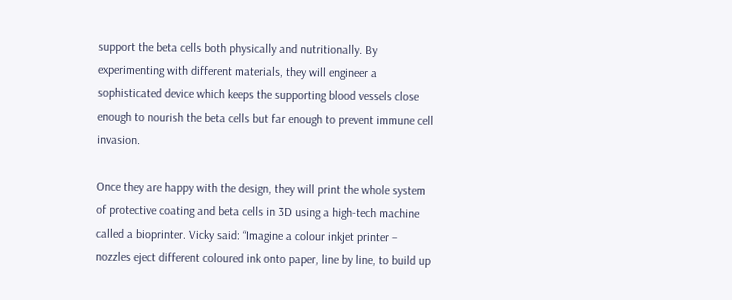support the beta cells both physically and nutritionally. By experimenting with different materials, they will engineer a sophisticated device which keeps the supporting blood vessels close enough to nourish the beta cells but far enough to prevent immune cell invasion.

Once they are happy with the design, they will print the whole system of protective coating and beta cells in 3D using a high-tech machine called a bioprinter. Vicky said: “Imagine a colour inkjet printer – nozzles eject different coloured ink onto paper, line by line, to build up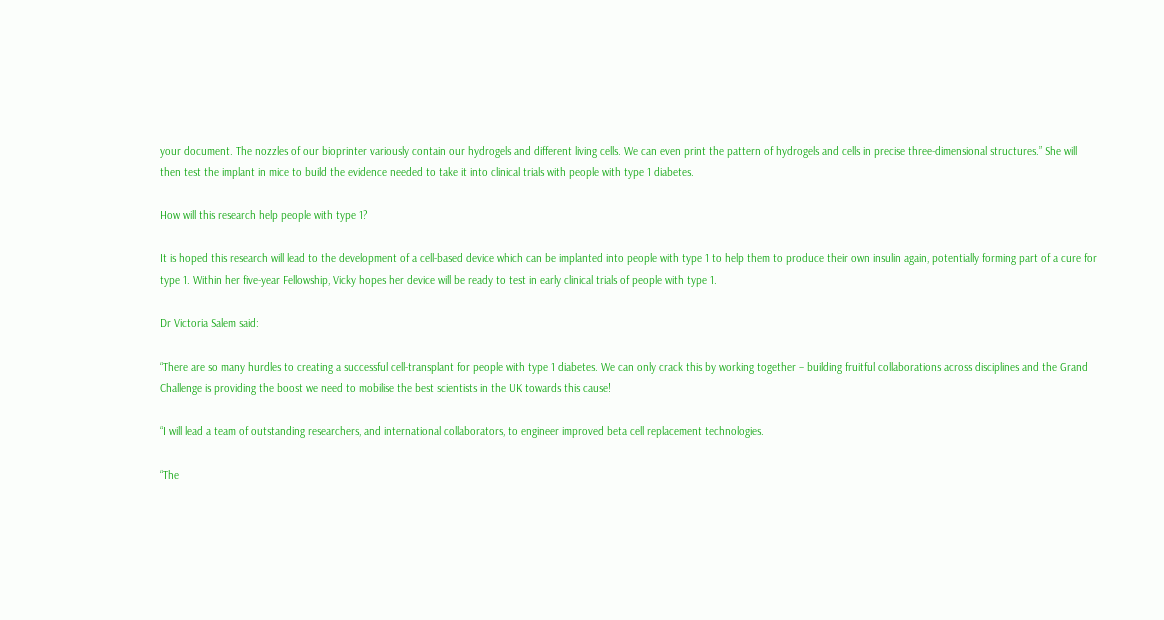your document. The nozzles of our bioprinter variously contain our hydrogels and different living cells. We can even print the pattern of hydrogels and cells in precise three-dimensional structures.” She will then test the implant in mice to build the evidence needed to take it into clinical trials with people with type 1 diabetes.

How will this research help people with type 1?

It is hoped this research will lead to the development of a cell-based device which can be implanted into people with type 1 to help them to produce their own insulin again, potentially forming part of a cure for type 1. Within her five-year Fellowship, Vicky hopes her device will be ready to test in early clinical trials of people with type 1.

Dr Victoria Salem said:

“There are so many hurdles to creating a successful cell-transplant for people with type 1 diabetes. We can only crack this by working together – building fruitful collaborations across disciplines and the Grand Challenge is providing the boost we need to mobilise the best scientists in the UK towards this cause!

“I will lead a team of outstanding researchers, and international collaborators, to engineer improved beta cell replacement technologies.

“The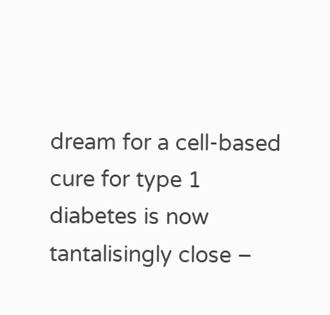dream for a cell-based cure for type 1 diabetes is now tantalisingly close –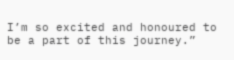I’m so excited and honoured to be a part of this journey.”